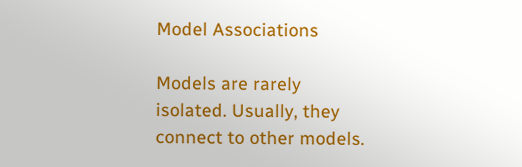Model Associations

Models are rarely isolated. Usually, they connect to other models.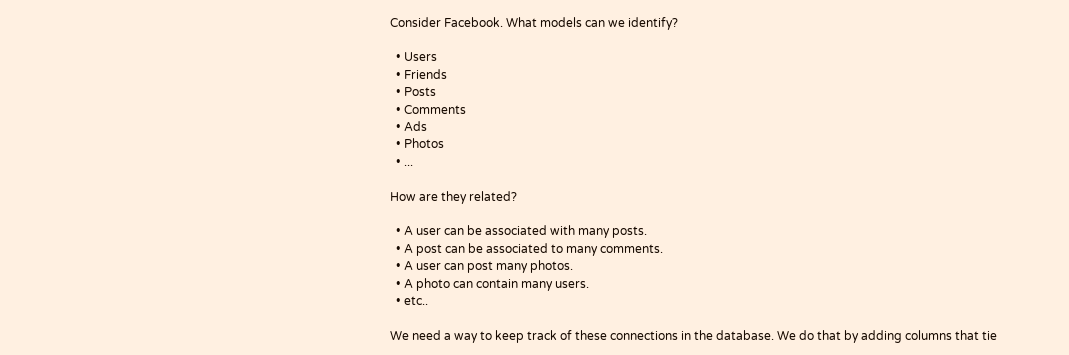Consider Facebook. What models can we identify?

  • Users
  • Friends
  • Posts
  • Comments
  • Ads
  • Photos
  • ...

How are they related?

  • A user can be associated with many posts.
  • A post can be associated to many comments.
  • A user can post many photos.
  • A photo can contain many users.
  • etc..

We need a way to keep track of these connections in the database. We do that by adding columns that tie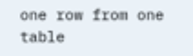one row from one table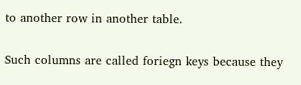to another row in another table.

Such columns are called foriegn keys because they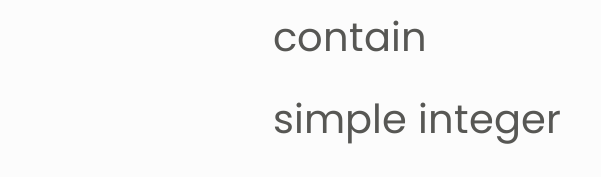contain simple integer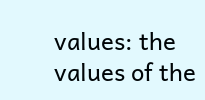values: the values of the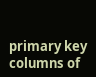primary key columns of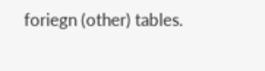foriegn (other) tables.